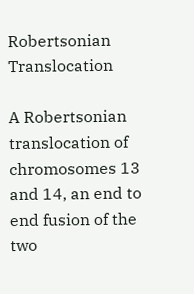Robertsonian Translocation

A Robertsonian translocation of chromosomes 13 and 14, an end to end fusion of the two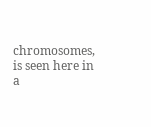chromosomes, is seen here in a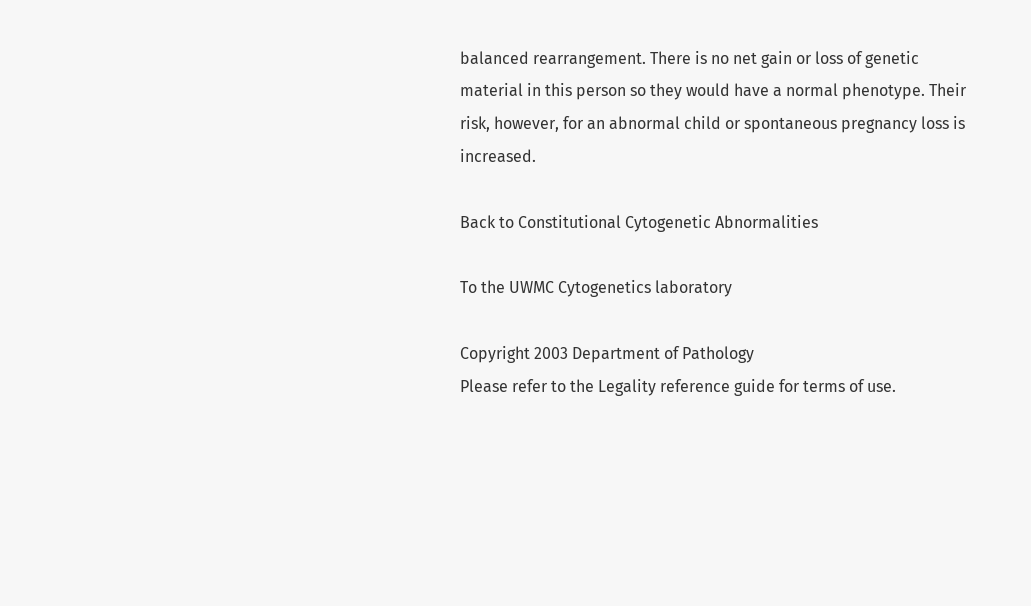balanced rearrangement. There is no net gain or loss of genetic material in this person so they would have a normal phenotype. Their risk, however, for an abnormal child or spontaneous pregnancy loss is increased.

Back to Constitutional Cytogenetic Abnormalities

To the UWMC Cytogenetics laboratory

Copyright 2003 Department of Pathology
Please refer to the Legality reference guide for terms of use.